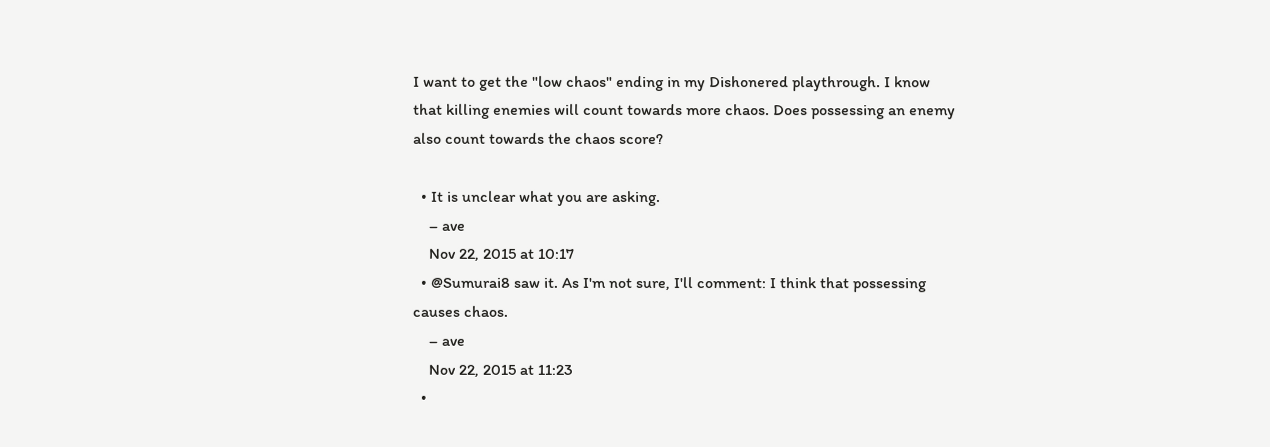I want to get the "low chaos" ending in my Dishonered playthrough. I know that killing enemies will count towards more chaos. Does possessing an enemy also count towards the chaos score?

  • It is unclear what you are asking.
    – ave
    Nov 22, 2015 at 10:17
  • @Sumurai8 saw it. As I'm not sure, I'll comment: I think that possessing causes chaos.
    – ave
    Nov 22, 2015 at 11:23
  •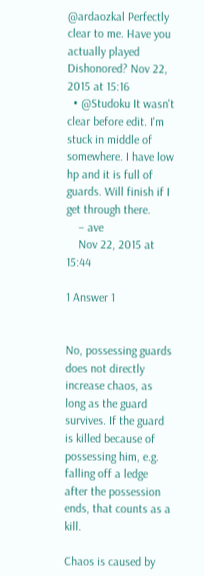@ardaozkal Perfectly clear to me. Have you actually played Dishonored? Nov 22, 2015 at 15:16
  • @Studoku It wasn't clear before edit. I'm stuck in middle of somewhere. I have low hp and it is full of guards. Will finish if I get through there.
    – ave
    Nov 22, 2015 at 15:44

1 Answer 1


No, possessing guards does not directly increase chaos, as long as the guard survives. If the guard is killed because of possessing him, e.g. falling off a ledge after the possession ends, that counts as a kill.

Chaos is caused by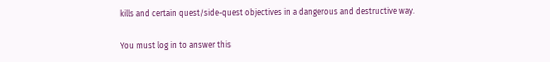kills and certain quest/side-quest objectives in a dangerous and destructive way.

You must log in to answer this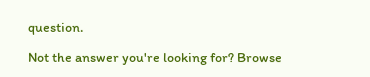question.

Not the answer you're looking for? Browse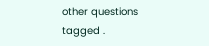other questions tagged .